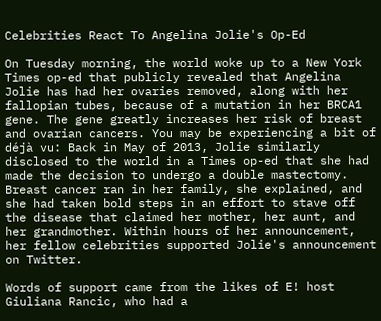Celebrities React To Angelina Jolie's Op-Ed

On Tuesday morning, the world woke up to a New York Times op-ed that publicly revealed that Angelina Jolie has had her ovaries removed, along with her fallopian tubes, because of a mutation in her BRCA1 gene. The gene greatly increases her risk of breast and ovarian cancers. You may be experiencing a bit of déjà vu: Back in May of 2013, Jolie similarly disclosed to the world in a Times op-ed that she had made the decision to undergo a double mastectomy. Breast cancer ran in her family, she explained, and she had taken bold steps in an effort to stave off the disease that claimed her mother, her aunt, and her grandmother. Within hours of her announcement, her fellow celebrities supported Jolie's announcement on Twitter.

Words of support came from the likes of E! host Giuliana Rancic, who had a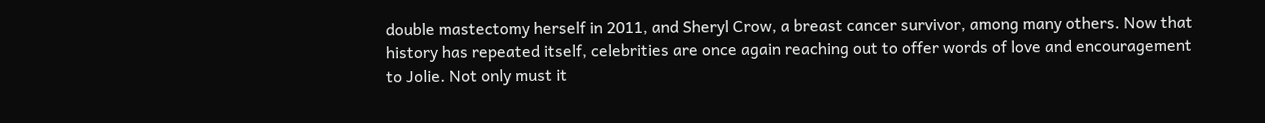double mastectomy herself in 2011, and Sheryl Crow, a breast cancer survivor, among many others. Now that history has repeated itself, celebrities are once again reaching out to offer words of love and encouragement to Jolie. Not only must it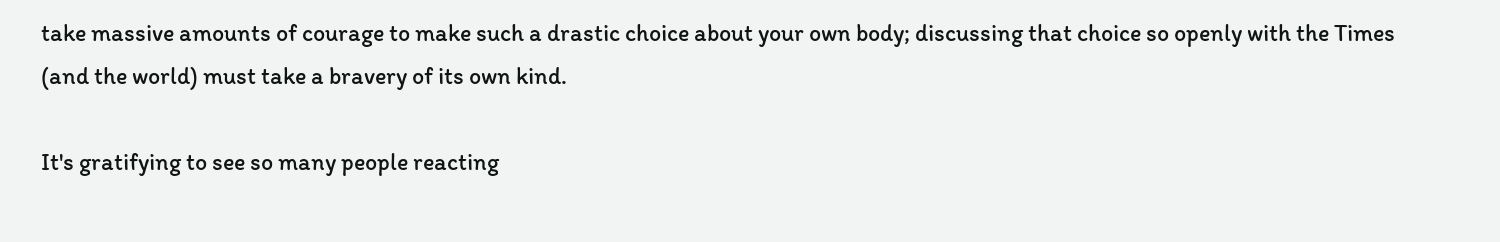take massive amounts of courage to make such a drastic choice about your own body; discussing that choice so openly with the Times (and the world) must take a bravery of its own kind.

It's gratifying to see so many people reacting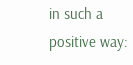in such a positive way: